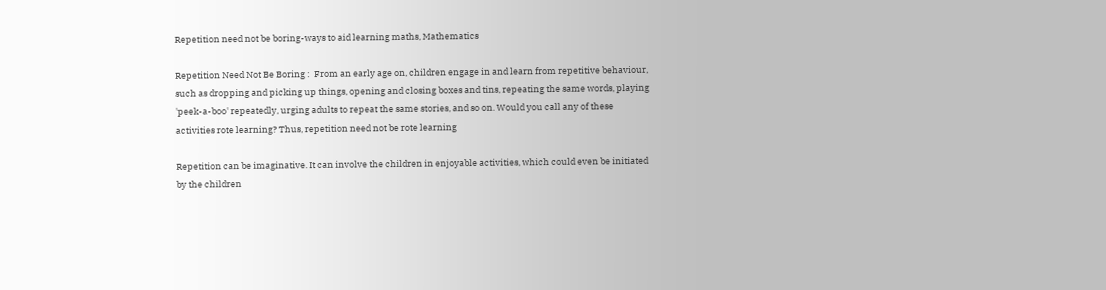Repetition need not be boring-ways to aid learning maths, Mathematics

Repetition Need Not Be Boring :  From an early age on, children engage in and learn from repetitive behaviour, such as dropping and picking up things, opening and closing boxes and tins, repeating the same words, playing 'peek-a-boo' repeatedly, urging adults to repeat the same stories, and so on. Would you call any of these activities rote learning? Thus, repetition need not be rote learning

Repetition can be imaginative. It can involve the children in enjoyable activities, which could even be initiated by the children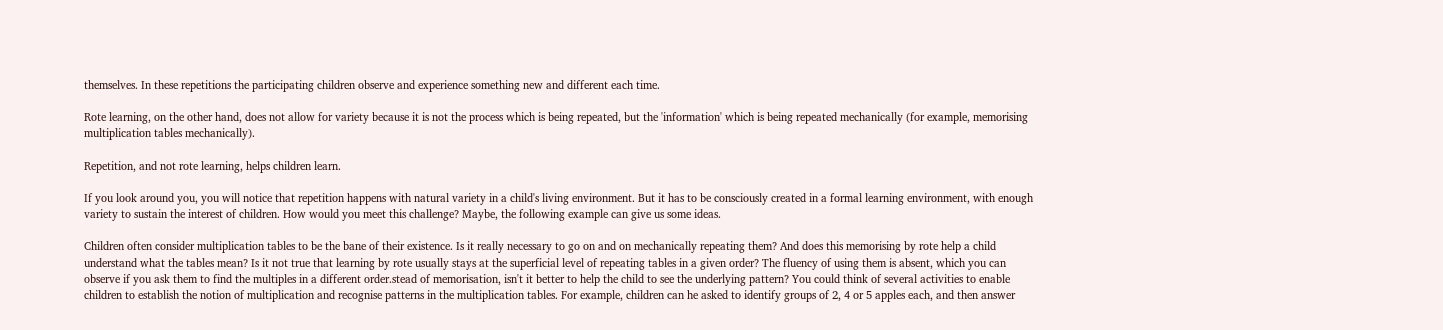themselves. In these repetitions the participating children observe and experience something new and different each time.

Rote learning, on the other hand, does not allow for variety because it is not the process which is being repeated, but the 'information' which is being repeated mechanically (for example, memorising multiplication tables mechanically).

Repetition, and not rote learning, helps children learn.

If you look around you, you will notice that repetition happens with natural variety in a child's living environment. But it has to be consciously created in a formal learning environment, with enough variety to sustain the interest of children. How would you meet this challenge? Maybe, the following example can give us some ideas.

Children often consider multiplication tables to be the bane of their existence. Is it really necessary to go on and on mechanically repeating them? And does this memorising by rote help a child understand what the tables mean? Is it not true that learning by rote usually stays at the superficial level of repeating tables in a given order? The fluency of using them is absent, which you can observe if you ask them to find the multiples in a different order.stead of memorisation, isn't it better to help the child to see the underlying pattern? You could think of several activities to enable children to establish the notion of multiplication and recognise patterns in the multiplication tables. For example, children can he asked to identify groups of 2, 4 or 5 apples each, and then answer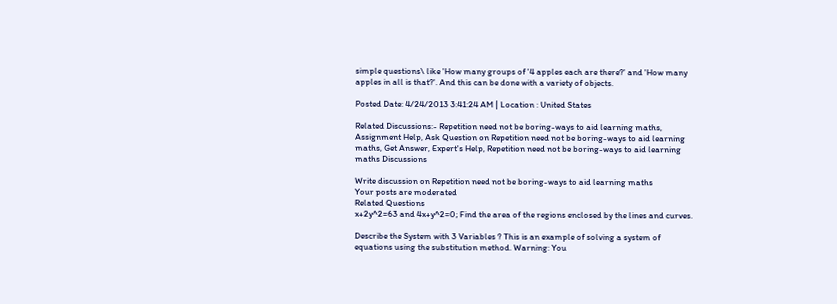simple questions\ like 'How many groups of '4 apples each are there?' and 'How many apples in all is that?'. And this can be done with a variety of objects.

Posted Date: 4/24/2013 3:41:24 AM | Location : United States

Related Discussions:- Repetition need not be boring-ways to aid learning maths, Assignment Help, Ask Question on Repetition need not be boring-ways to aid learning maths, Get Answer, Expert's Help, Repetition need not be boring-ways to aid learning maths Discussions

Write discussion on Repetition need not be boring-ways to aid learning maths
Your posts are moderated
Related Questions
x+2y^2=63 and 4x+y^2=0; Find the area of the regions enclosed by the lines and curves.

Describe the System with 3 Variables ? This is an example of solving a system of equations using the substitution method. Warning: You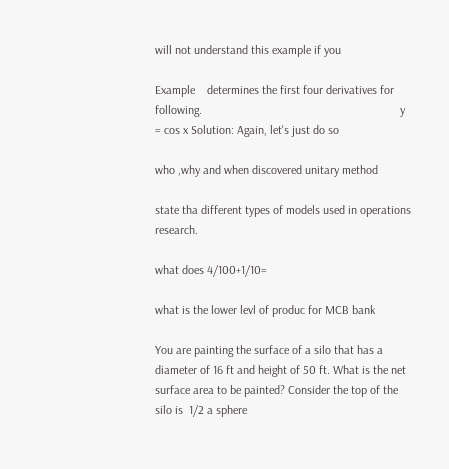will not understand this example if you

Example    determines the first four derivatives for following.                                                                  y = cos x Solution: Again, let's just do so

who ,why and when discovered unitary method

state tha different types of models used in operations research.

what does 4/100+1/10=

what is the lower levl of produc for MCB bank

You are painting the surface of a silo that has a diameter of 16 ft and height of 50 ft. What is the net surface area to be painted? Consider the top of the silo is  1/2 a sphere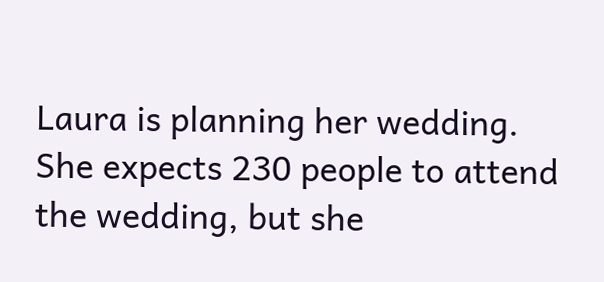Laura is planning her wedding. She expects 230 people to attend the wedding, but she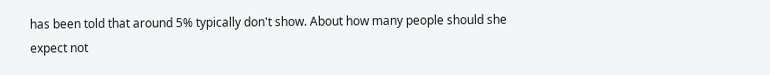has been told that around 5% typically don't show. About how many people should she expect not